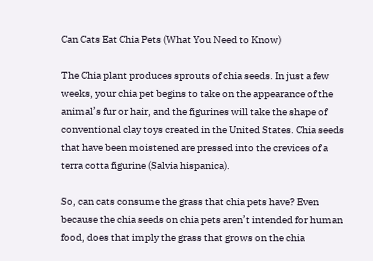Can Cats Eat Chia Pets (What You Need to Know)

The Chia plant produces sprouts of chia seeds. In just a few weeks, your chia pet begins to take on the appearance of the animal’s fur or hair, and the figurines will take the shape of conventional clay toys created in the United States. Chia seeds that have been moistened are pressed into the crevices of a terra cotta figurine (Salvia hispanica).

So, can cats consume the grass that chia pets have? Even because the chia seeds on chia pets aren’t intended for human food, does that imply the grass that grows on the chia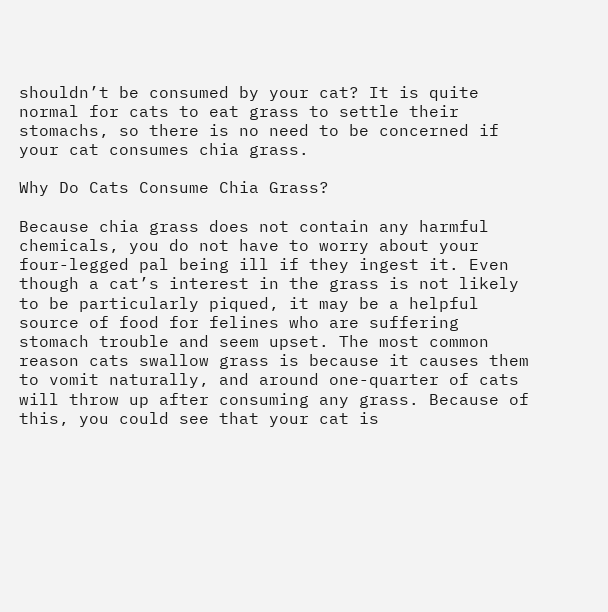shouldn’t be consumed by your cat? It is quite normal for cats to eat grass to settle their stomachs, so there is no need to be concerned if your cat consumes chia grass.

Why Do Cats Consume Chia Grass?

Because chia grass does not contain any harmful chemicals, you do not have to worry about your four-legged pal being ill if they ingest it. Even though a cat’s interest in the grass is not likely to be particularly piqued, it may be a helpful source of food for felines who are suffering stomach trouble and seem upset. The most common reason cats swallow grass is because it causes them to vomit naturally, and around one-quarter of cats will throw up after consuming any grass. Because of this, you could see that your cat is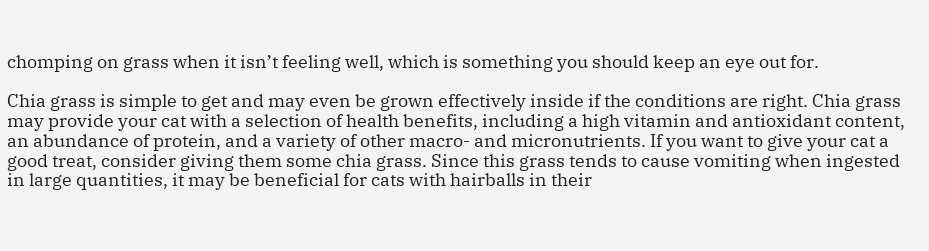chomping on grass when it isn’t feeling well, which is something you should keep an eye out for.

Chia grass is simple to get and may even be grown effectively inside if the conditions are right. Chia grass may provide your cat with a selection of health benefits, including a high vitamin and antioxidant content, an abundance of protein, and a variety of other macro- and micronutrients. If you want to give your cat a good treat, consider giving them some chia grass. Since this grass tends to cause vomiting when ingested in large quantities, it may be beneficial for cats with hairballs in their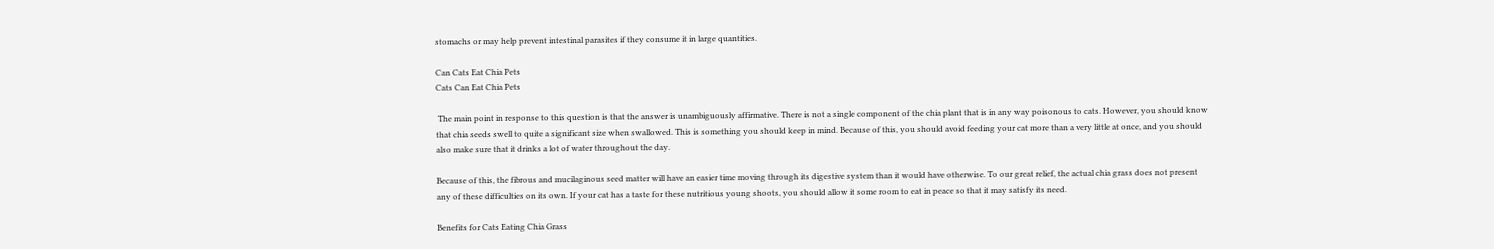stomachs or may help prevent intestinal parasites if they consume it in large quantities.

Can Cats Eat Chia Pets
Cats Can Eat Chia Pets

 The main point in response to this question is that the answer is unambiguously affirmative. There is not a single component of the chia plant that is in any way poisonous to cats. However, you should know that chia seeds swell to quite a significant size when swallowed. This is something you should keep in mind. Because of this, you should avoid feeding your cat more than a very little at once, and you should also make sure that it drinks a lot of water throughout the day.

Because of this, the fibrous and mucilaginous seed matter will have an easier time moving through its digestive system than it would have otherwise. To our great relief, the actual chia grass does not present any of these difficulties on its own. If your cat has a taste for these nutritious young shoots, you should allow it some room to eat in peace so that it may satisfy its need.

Benefits for Cats Eating Chia Grass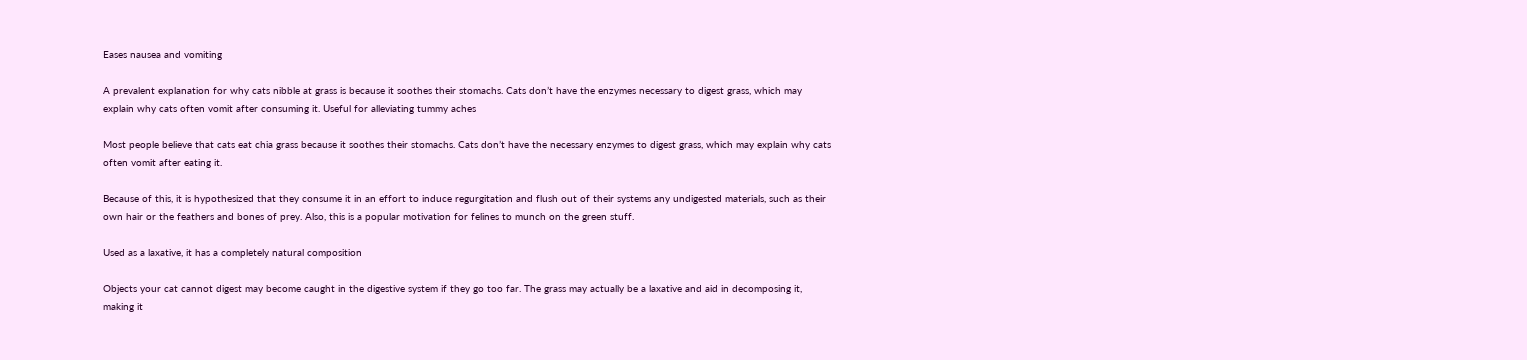Eases nausea and vomiting

A prevalent explanation for why cats nibble at grass is because it soothes their stomachs. Cats don’t have the enzymes necessary to digest grass, which may explain why cats often vomit after consuming it. Useful for alleviating tummy aches

Most people believe that cats eat chia grass because it soothes their stomachs. Cats don’t have the necessary enzymes to digest grass, which may explain why cats often vomit after eating it.

Because of this, it is hypothesized that they consume it in an effort to induce regurgitation and flush out of their systems any undigested materials, such as their own hair or the feathers and bones of prey. Also, this is a popular motivation for felines to munch on the green stuff.

Used as a laxative, it has a completely natural composition

Objects your cat cannot digest may become caught in the digestive system if they go too far. The grass may actually be a laxative and aid in decomposing it, making it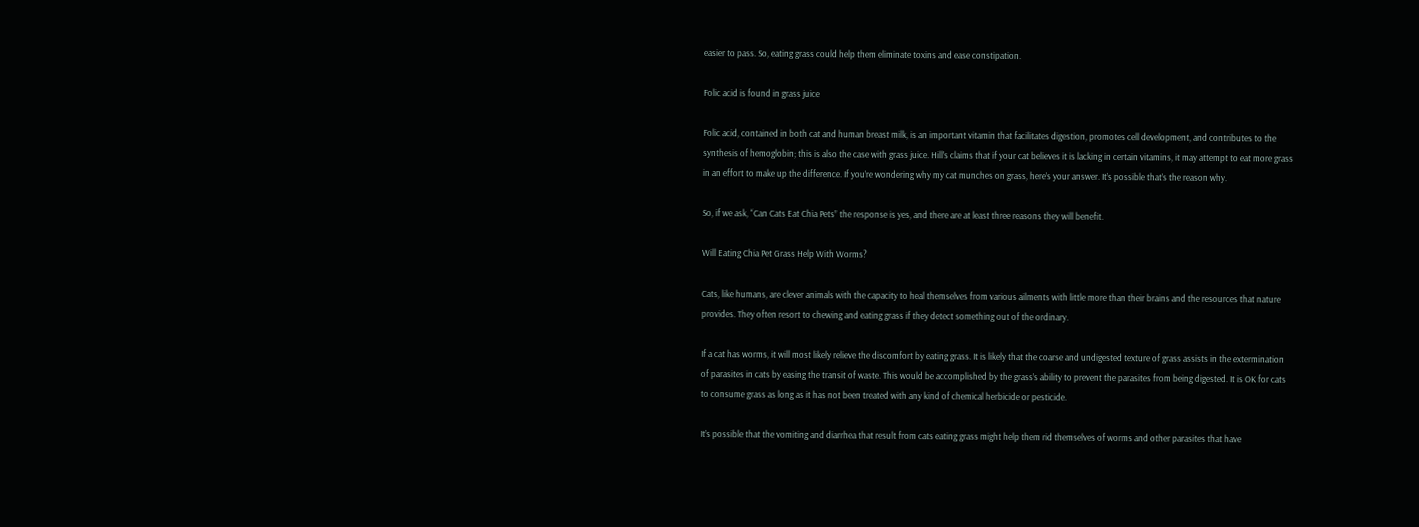easier to pass. So, eating grass could help them eliminate toxins and ease constipation.

Folic acid is found in grass juice

Folic acid, contained in both cat and human breast milk, is an important vitamin that facilitates digestion, promotes cell development, and contributes to the synthesis of hemoglobin; this is also the case with grass juice. Hill’s claims that if your cat believes it is lacking in certain vitamins, it may attempt to eat more grass in an effort to make up the difference. If you’re wondering why my cat munches on grass, here’s your answer. It’s possible that’s the reason why.

So, if we ask, “Can Cats Eat Chia Pets” the response is yes, and there are at least three reasons they will benefit.

Will Eating Chia Pet Grass Help With Worms?

Cats, like humans, are clever animals with the capacity to heal themselves from various ailments with little more than their brains and the resources that nature provides. They often resort to chewing and eating grass if they detect something out of the ordinary.

If a cat has worms, it will most likely relieve the discomfort by eating grass. It is likely that the coarse and undigested texture of grass assists in the extermination of parasites in cats by easing the transit of waste. This would be accomplished by the grass’s ability to prevent the parasites from being digested. It is OK for cats to consume grass as long as it has not been treated with any kind of chemical herbicide or pesticide.

It’s possible that the vomiting and diarrhea that result from cats eating grass might help them rid themselves of worms and other parasites that have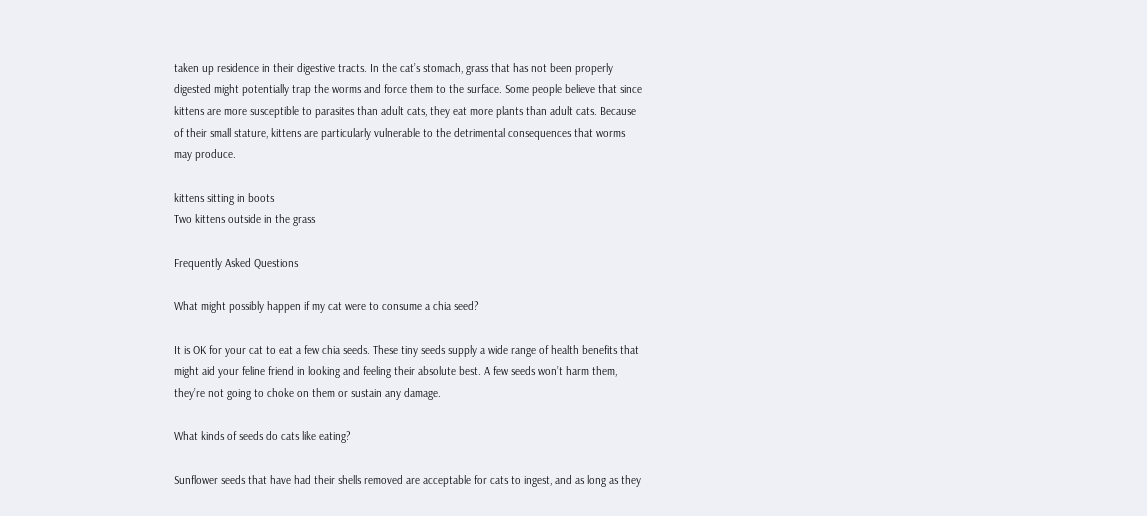taken up residence in their digestive tracts. In the cat’s stomach, grass that has not been properly digested might potentially trap the worms and force them to the surface. Some people believe that since kittens are more susceptible to parasites than adult cats, they eat more plants than adult cats. Because of their small stature, kittens are particularly vulnerable to the detrimental consequences that worms may produce.

kittens sitting in boots
Two kittens outside in the grass

Frequently Asked Questions

What might possibly happen if my cat were to consume a chia seed?

It is OK for your cat to eat a few chia seeds. These tiny seeds supply a wide range of health benefits that might aid your feline friend in looking and feeling their absolute best. A few seeds won’t harm them, they’re not going to choke on them or sustain any damage.

What kinds of seeds do cats like eating?

Sunflower seeds that have had their shells removed are acceptable for cats to ingest, and as long as they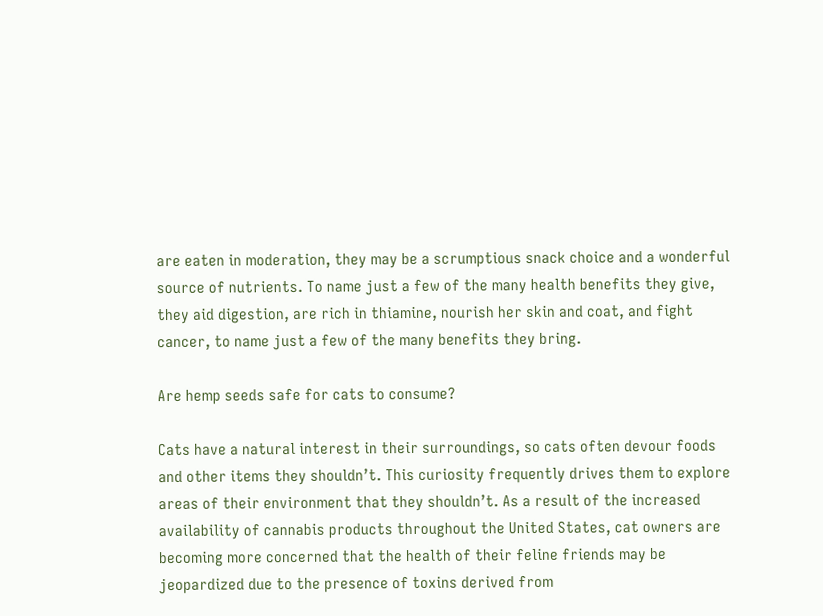are eaten in moderation, they may be a scrumptious snack choice and a wonderful source of nutrients. To name just a few of the many health benefits they give, they aid digestion, are rich in thiamine, nourish her skin and coat, and fight cancer, to name just a few of the many benefits they bring.

Are hemp seeds safe for cats to consume?

Cats have a natural interest in their surroundings, so cats often devour foods and other items they shouldn’t. This curiosity frequently drives them to explore areas of their environment that they shouldn’t. As a result of the increased availability of cannabis products throughout the United States, cat owners are becoming more concerned that the health of their feline friends may be jeopardized due to the presence of toxins derived from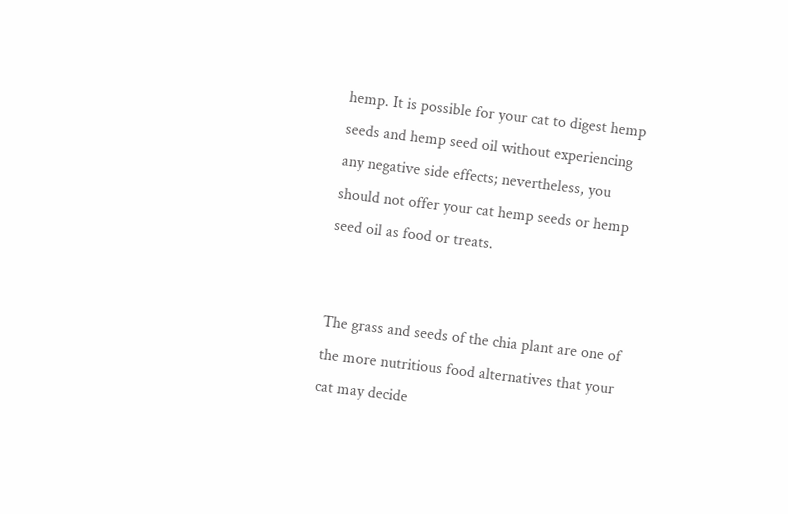hemp. It is possible for your cat to digest hemp seeds and hemp seed oil without experiencing any negative side effects; nevertheless, you should not offer your cat hemp seeds or hemp seed oil as food or treats.


The grass and seeds of the chia plant are one of the more nutritious food alternatives that your cat may decide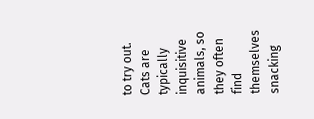to try out. Cats are typically inquisitive animals, so they often find themselves snacking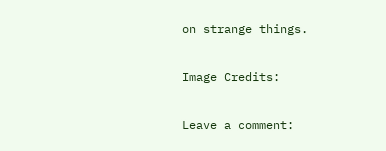on strange things.

Image Credits:

Leave a comment: